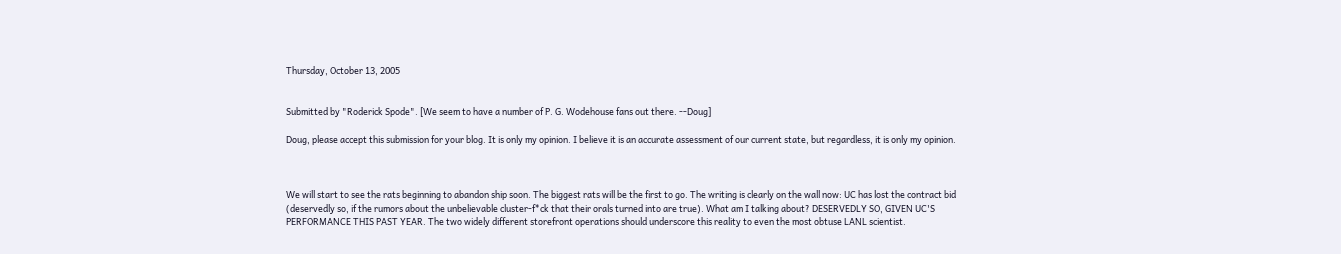Thursday, October 13, 2005


Submitted by "Roderick Spode". [We seem to have a number of P. G. Wodehouse fans out there. --Doug]

Doug, please accept this submission for your blog. It is only my opinion. I believe it is an accurate assessment of our current state, but regardless, it is only my opinion.



We will start to see the rats beginning to abandon ship soon. The biggest rats will be the first to go. The writing is clearly on the wall now: UC has lost the contract bid (deservedly so, if the rumors about the unbelievable cluster-f*ck that their orals turned into are true). What am I talking about? DESERVEDLY SO, GIVEN UC'S PERFORMANCE THIS PAST YEAR. The two widely different storefront operations should underscore this reality to even the most obtuse LANL scientist.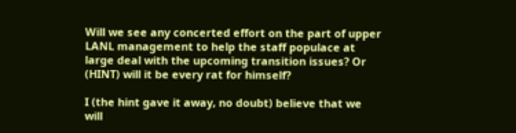Will we see any concerted effort on the part of upper LANL management to help the staff populace at large deal with the upcoming transition issues? Or (HINT) will it be every rat for himself?

I (the hint gave it away, no doubt) believe that we will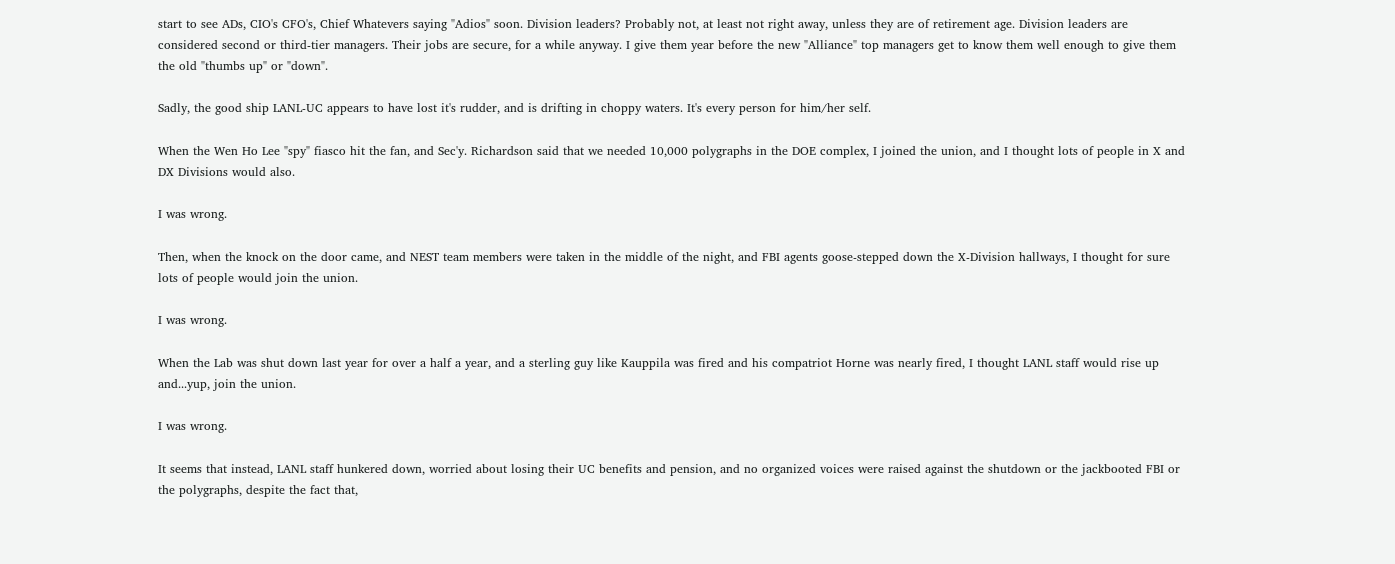start to see ADs, CIO's CFO's, Chief Whatevers saying "Adios" soon. Division leaders? Probably not, at least not right away, unless they are of retirement age. Division leaders are considered second or third-tier managers. Their jobs are secure, for a while anyway. I give them year before the new "Alliance" top managers get to know them well enough to give them the old "thumbs up" or "down".

Sadly, the good ship LANL-UC appears to have lost it's rudder, and is drifting in choppy waters. It's every person for him/her self.

When the Wen Ho Lee "spy" fiasco hit the fan, and Sec'y. Richardson said that we needed 10,000 polygraphs in the DOE complex, I joined the union, and I thought lots of people in X and DX Divisions would also.

I was wrong.

Then, when the knock on the door came, and NEST team members were taken in the middle of the night, and FBI agents goose-stepped down the X-Division hallways, I thought for sure lots of people would join the union.

I was wrong.

When the Lab was shut down last year for over a half a year, and a sterling guy like Kauppila was fired and his compatriot Horne was nearly fired, I thought LANL staff would rise up and...yup, join the union.

I was wrong.

It seems that instead, LANL staff hunkered down, worried about losing their UC benefits and pension, and no organized voices were raised against the shutdown or the jackbooted FBI or the polygraphs, despite the fact that,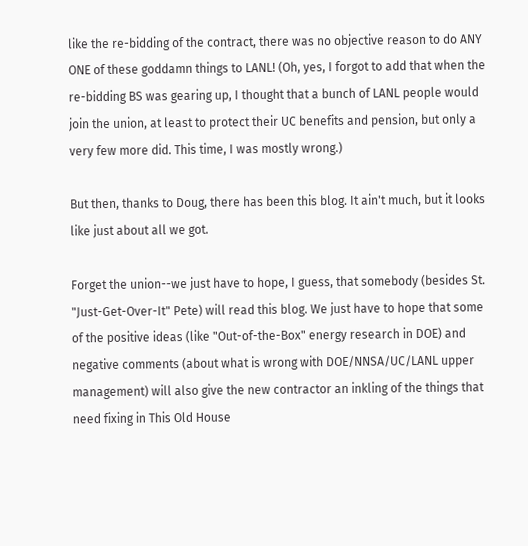like the re-bidding of the contract, there was no objective reason to do ANY ONE of these goddamn things to LANL! (Oh, yes, I forgot to add that when the re-bidding BS was gearing up, I thought that a bunch of LANL people would join the union, at least to protect their UC benefits and pension, but only a very few more did. This time, I was mostly wrong.)

But then, thanks to Doug, there has been this blog. It ain't much, but it looks like just about all we got.

Forget the union--we just have to hope, I guess, that somebody (besides St. "Just-Get-Over-It" Pete) will read this blog. We just have to hope that some of the positive ideas (like "Out-of-the-Box" energy research in DOE) and negative comments (about what is wrong with DOE/NNSA/UC/LANL upper management) will also give the new contractor an inkling of the things that need fixing in This Old House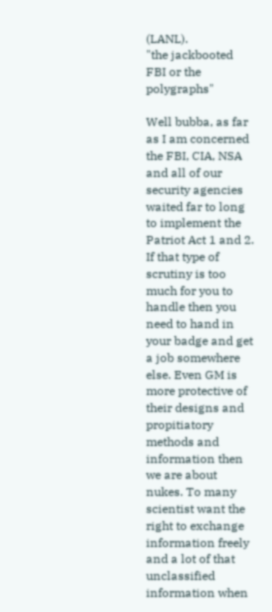(LANL).
"the jackbooted FBI or the polygraphs"

Well bubba, as far as I am concerned the FBI, CIA, NSA and all of our security agencies waited far to long to implement the Patriot Act 1 and 2. If that type of scrutiny is too much for you to handle then you need to hand in your badge and get a job somewhere else. Even GM is more protective of their designs and propitiatory methods and information then we are about nukes. To many scientist want the right to exchange information freely and a lot of that unclassified information when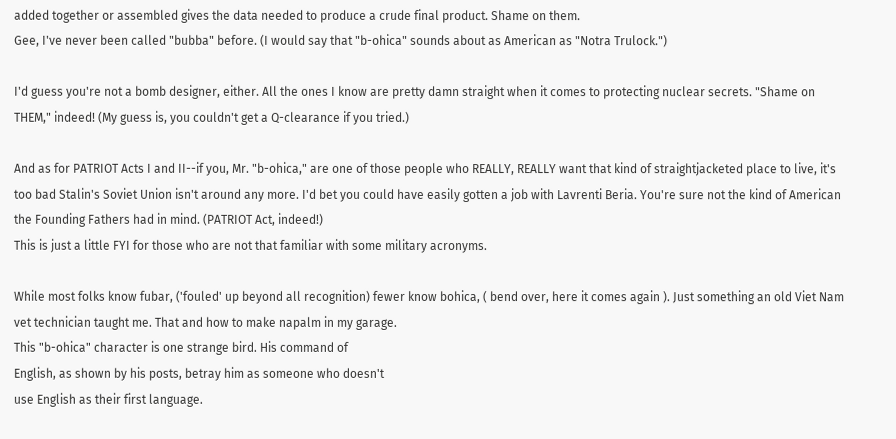added together or assembled gives the data needed to produce a crude final product. Shame on them.
Gee, I've never been called "bubba" before. (I would say that "b-ohica" sounds about as American as "Notra Trulock.")

I'd guess you're not a bomb designer, either. All the ones I know are pretty damn straight when it comes to protecting nuclear secrets. "Shame on THEM," indeed! (My guess is, you couldn't get a Q-clearance if you tried.)

And as for PATRIOT Acts I and II--if you, Mr. "b-ohica," are one of those people who REALLY, REALLY want that kind of straightjacketed place to live, it's too bad Stalin's Soviet Union isn't around any more. I'd bet you could have easily gotten a job with Lavrenti Beria. You're sure not the kind of American the Founding Fathers had in mind. (PATRIOT Act, indeed!)
This is just a little FYI for those who are not that familiar with some military acronyms.

While most folks know fubar, ('fouled' up beyond all recognition) fewer know bohica, ( bend over, here it comes again ). Just something an old Viet Nam vet technician taught me. That and how to make napalm in my garage.
This "b-ohica" character is one strange bird. His command of
English, as shown by his posts, betray him as someone who doesn't
use English as their first language.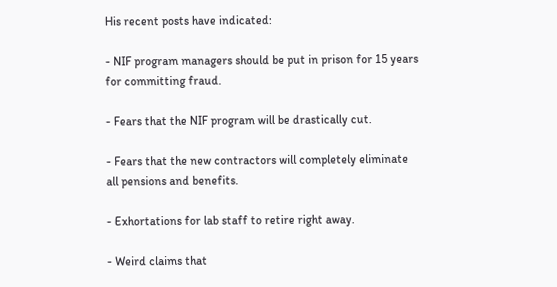His recent posts have indicated:

- NIF program managers should be put in prison for 15 years
for committing fraud.

- Fears that the NIF program will be drastically cut.

- Fears that the new contractors will completely eliminate
all pensions and benefits.

- Exhortations for lab staff to retire right away.

- Weird claims that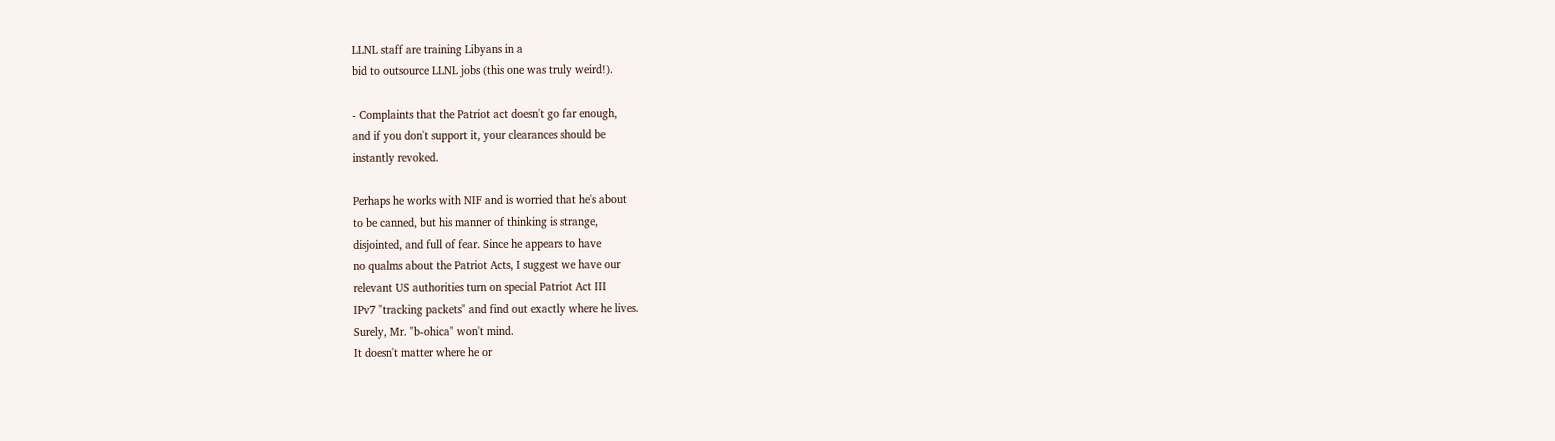LLNL staff are training Libyans in a
bid to outsource LLNL jobs (this one was truly weird!).

- Complaints that the Patriot act doesn't go far enough,
and if you don't support it, your clearances should be
instantly revoked.

Perhaps he works with NIF and is worried that he's about
to be canned, but his manner of thinking is strange,
disjointed, and full of fear. Since he appears to have
no qualms about the Patriot Acts, I suggest we have our
relevant US authorities turn on special Patriot Act III
IPv7 "tracking packets" and find out exactly where he lives.
Surely, Mr. "b-ohica" won't mind.
It doesn't matter where he or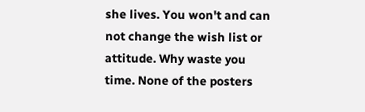she lives. You won't and can not change the wish list or attitude. Why waste you time. None of the posters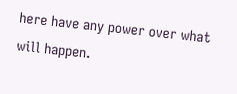here have any power over what will happen.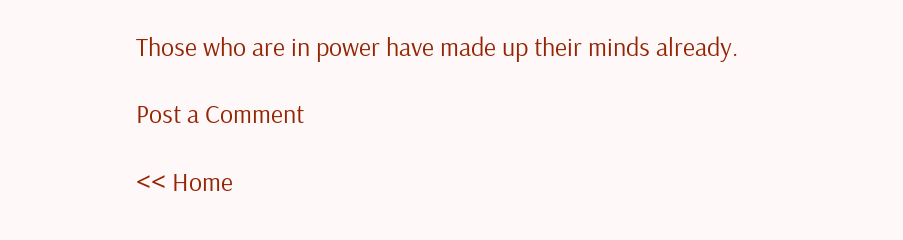Those who are in power have made up their minds already.

Post a Comment

<< Home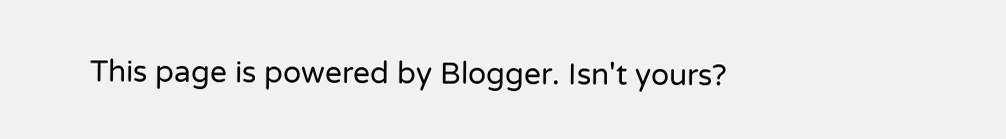This page is powered by Blogger. Isn't yours?